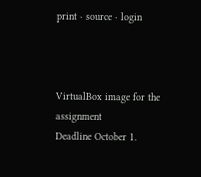print · source · login



VirtualBox image for the assignment
Deadline October 1.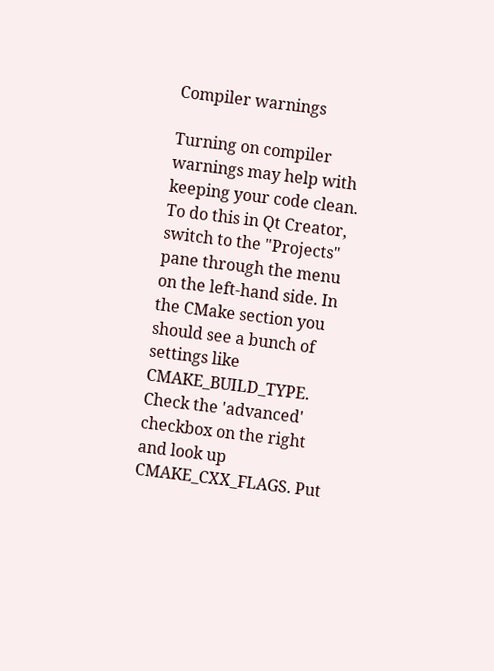Compiler warnings

Turning on compiler warnings may help with keeping your code clean. To do this in Qt Creator, switch to the "Projects" pane through the menu on the left-hand side. In the CMake section you should see a bunch of settings like CMAKE_BUILD_TYPE. Check the 'advanced' checkbox on the right and look up CMAKE_CXX_FLAGS. Put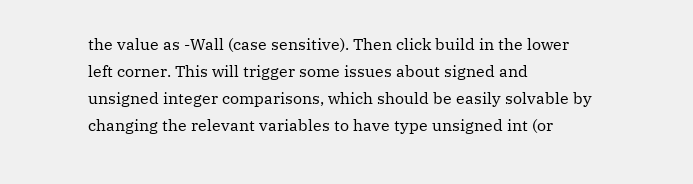the value as -Wall (case sensitive). Then click build in the lower left corner. This will trigger some issues about signed and unsigned integer comparisons, which should be easily solvable by changing the relevant variables to have type unsigned int (or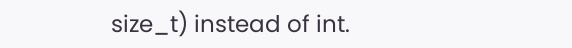size_t) instead of int.